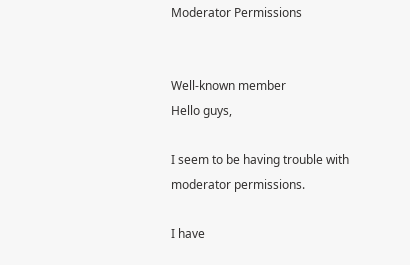Moderator Permissions


Well-known member
Hello guys,

I seem to be having trouble with moderator permissions.

I have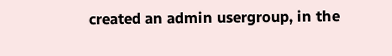created an admin usergroup, in the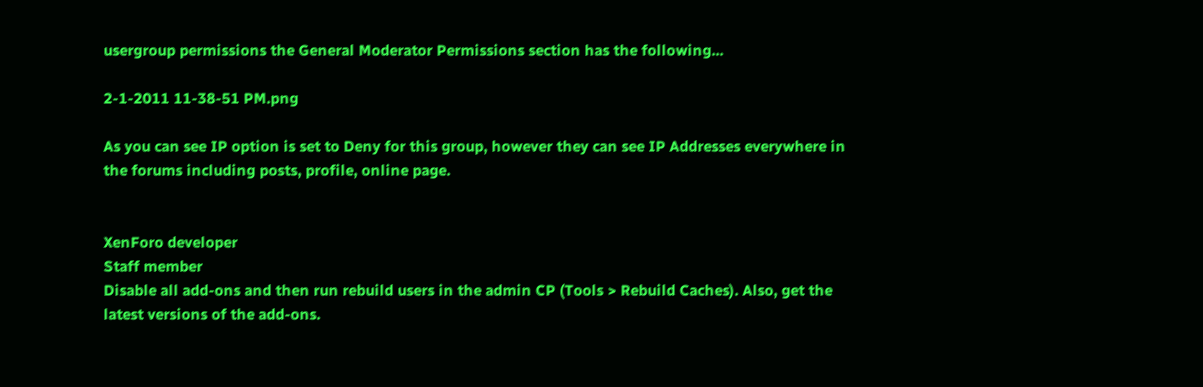usergroup permissions the General Moderator Permissions section has the following...

2-1-2011 11-38-51 PM.png

As you can see IP option is set to Deny for this group, however they can see IP Addresses everywhere in the forums including posts, profile, online page.


XenForo developer
Staff member
Disable all add-ons and then run rebuild users in the admin CP (Tools > Rebuild Caches). Also, get the latest versions of the add-ons.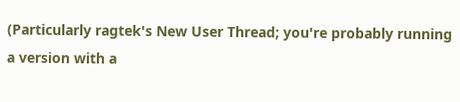(Particularly ragtek's New User Thread; you're probably running a version with a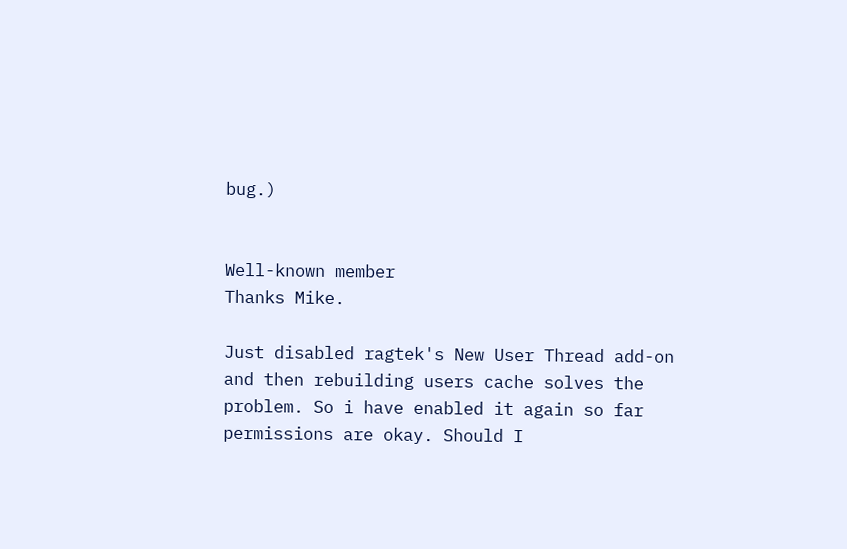bug.)


Well-known member
Thanks Mike.

Just disabled ragtek's New User Thread add-on and then rebuilding users cache solves the problem. So i have enabled it again so far permissions are okay. Should I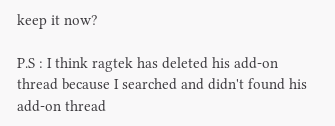keep it now?

P.S : I think ragtek has deleted his add-on thread because I searched and didn't found his add-on thread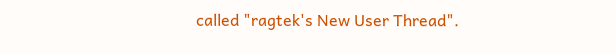called "ragtek's New User Thread".